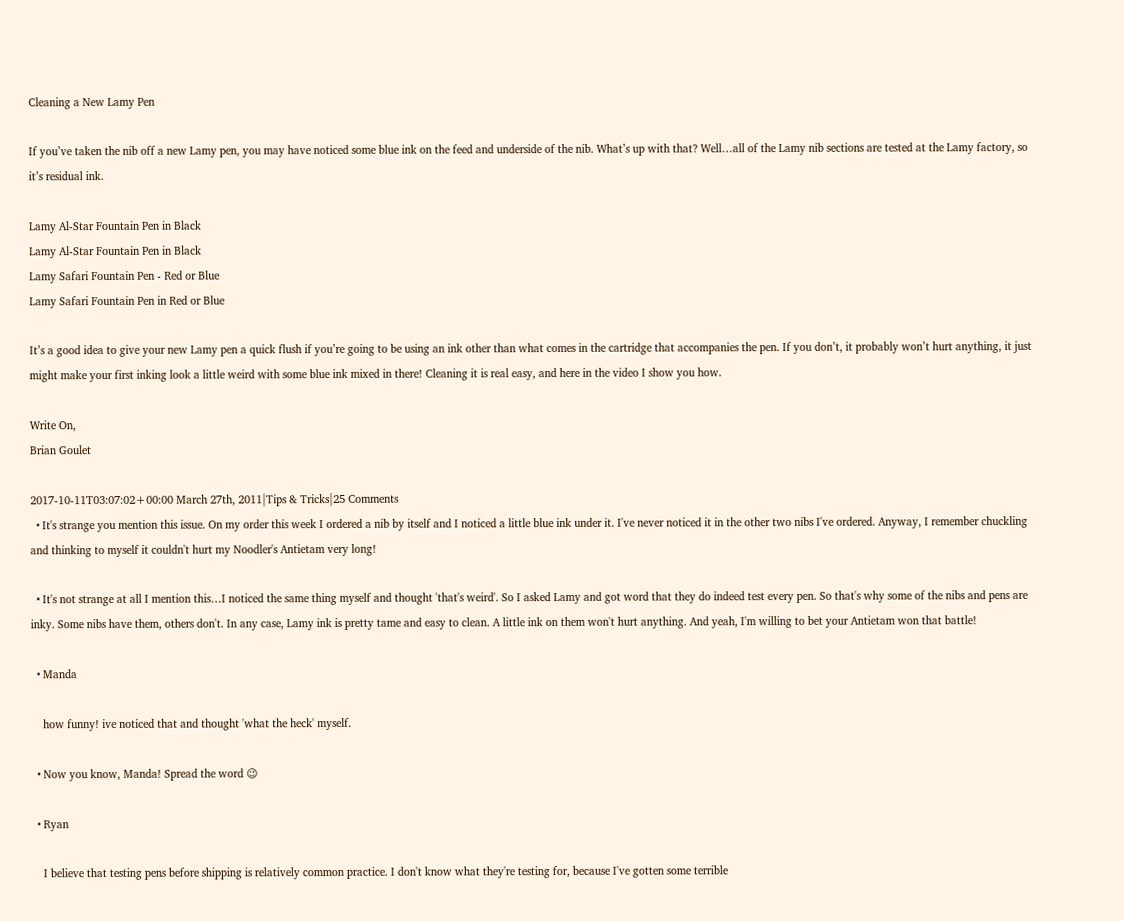Cleaning a New Lamy Pen

If you’ve taken the nib off a new Lamy pen, you may have noticed some blue ink on the feed and underside of the nib. What’s up with that? Well…all of the Lamy nib sections are tested at the Lamy factory, so it’s residual ink.

Lamy Al-Star Fountain Pen in Black
Lamy Al-Star Fountain Pen in Black
Lamy Safari Fountain Pen - Red or Blue
Lamy Safari Fountain Pen in Red or Blue

It’s a good idea to give your new Lamy pen a quick flush if you’re going to be using an ink other than what comes in the cartridge that accompanies the pen. If you don’t, it probably won’t hurt anything, it just might make your first inking look a little weird with some blue ink mixed in there! Cleaning it is real easy, and here in the video I show you how.

Write On,
Brian Goulet

2017-10-11T03:07:02+00:00 March 27th, 2011|Tips & Tricks|25 Comments
  • It's strange you mention this issue. On my order this week I ordered a nib by itself and I noticed a little blue ink under it. I've never noticed it in the other two nibs I've ordered. Anyway, I remember chuckling and thinking to myself it couldn't hurt my Noodler's Antietam very long!

  • It's not strange at all I mention this…I noticed the same thing myself and thought 'that's weird'. So I asked Lamy and got word that they do indeed test every pen. So that's why some of the nibs and pens are inky. Some nibs have them, others don't. In any case, Lamy ink is pretty tame and easy to clean. A little ink on them won't hurt anything. And yeah, I'm willing to bet your Antietam won that battle!

  • Manda

    how funny! ive noticed that and thought 'what the heck' myself.

  • Now you know, Manda! Spread the word 😉

  • Ryan

    I believe that testing pens before shipping is relatively common practice. I don't know what they're testing for, because I've gotten some terrible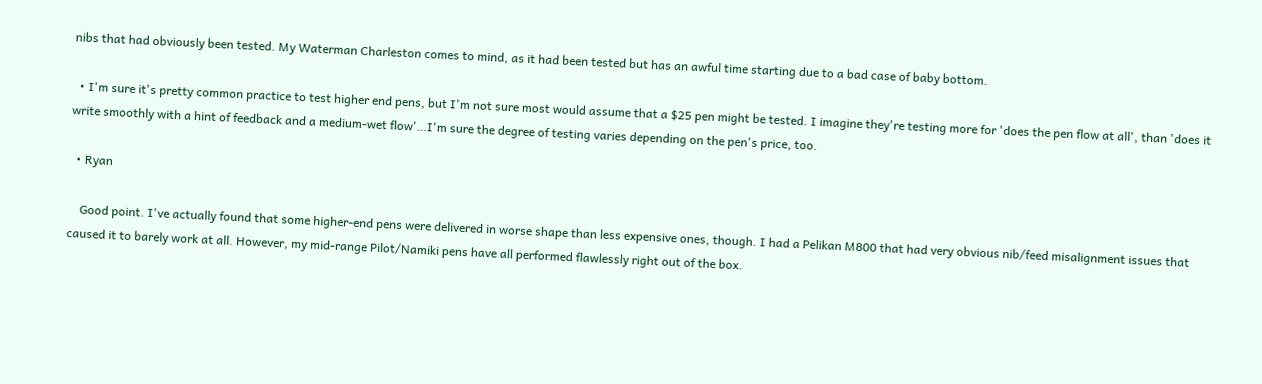nibs that had obviously been tested. My Waterman Charleston comes to mind, as it had been tested but has an awful time starting due to a bad case of baby bottom.

  • I'm sure it's pretty common practice to test higher end pens, but I'm not sure most would assume that a $25 pen might be tested. I imagine they're testing more for 'does the pen flow at all', than 'does it write smoothly with a hint of feedback and a medium-wet flow'…I'm sure the degree of testing varies depending on the pen's price, too.

  • Ryan

    Good point. I've actually found that some higher-end pens were delivered in worse shape than less expensive ones, though. I had a Pelikan M800 that had very obvious nib/feed misalignment issues that caused it to barely work at all. However, my mid-range Pilot/Namiki pens have all performed flawlessly right out of the box.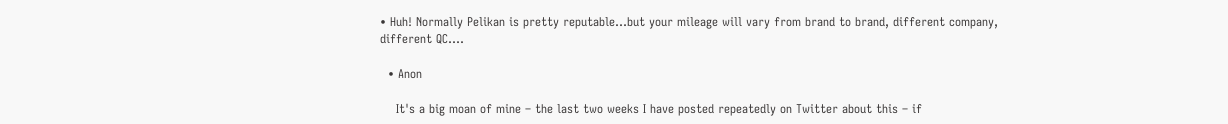• Huh! Normally Pelikan is pretty reputable…but your mileage will vary from brand to brand, different company, different QC….

  • Anon

    It's a big moan of mine – the last two weeks I have posted repeatedly on Twitter about this – if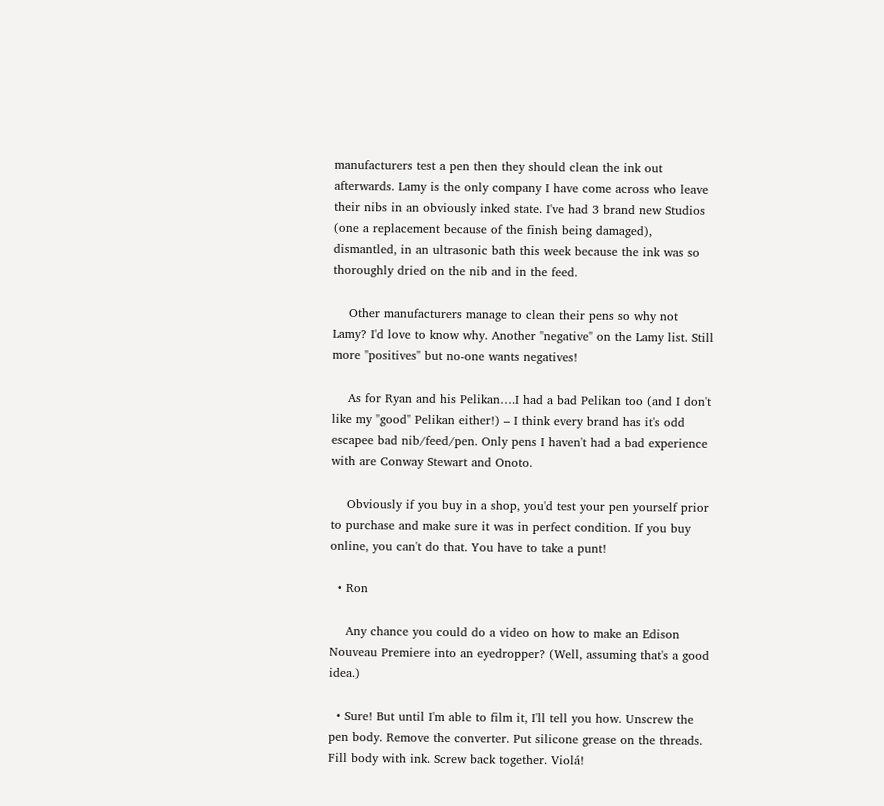manufacturers test a pen then they should clean the ink out afterwards. Lamy is the only company I have come across who leave their nibs in an obviously inked state. I've had 3 brand new Studios (one a replacement because of the finish being damaged), dismantled, in an ultrasonic bath this week because the ink was so thoroughly dried on the nib and in the feed.

    Other manufacturers manage to clean their pens so why not Lamy? I'd love to know why. Another "negative" on the Lamy list. Still more "positives" but no-one wants negatives!

    As for Ryan and his Pelikan….I had a bad Pelikan too (and I don't like my "good" Pelikan either!) – I think every brand has it's odd escapee bad nib/feed/pen. Only pens I haven't had a bad experience with are Conway Stewart and Onoto.

    Obviously if you buy in a shop, you'd test your pen yourself prior to purchase and make sure it was in perfect condition. If you buy online, you can't do that. You have to take a punt!

  • Ron

    Any chance you could do a video on how to make an Edison Nouveau Premiere into an eyedropper? (Well, assuming that's a good idea.)

  • Sure! But until I'm able to film it, I'll tell you how. Unscrew the pen body. Remove the converter. Put silicone grease on the threads. Fill body with ink. Screw back together. Violá!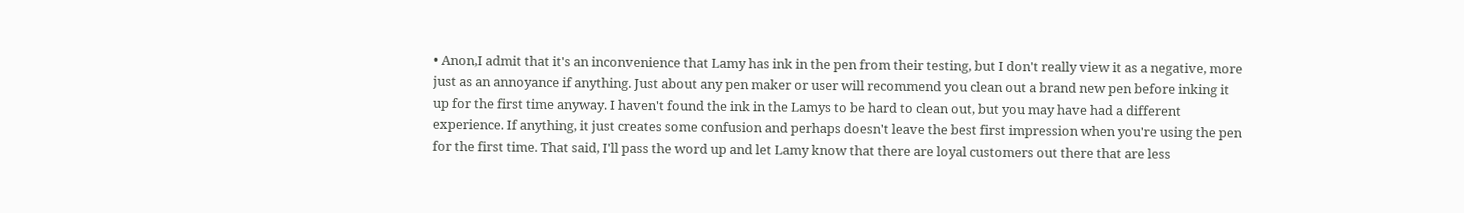• Anon,I admit that it's an inconvenience that Lamy has ink in the pen from their testing, but I don't really view it as a negative, more just as an annoyance if anything. Just about any pen maker or user will recommend you clean out a brand new pen before inking it up for the first time anyway. I haven't found the ink in the Lamys to be hard to clean out, but you may have had a different experience. If anything, it just creates some confusion and perhaps doesn't leave the best first impression when you're using the pen for the first time. That said, I'll pass the word up and let Lamy know that there are loyal customers out there that are less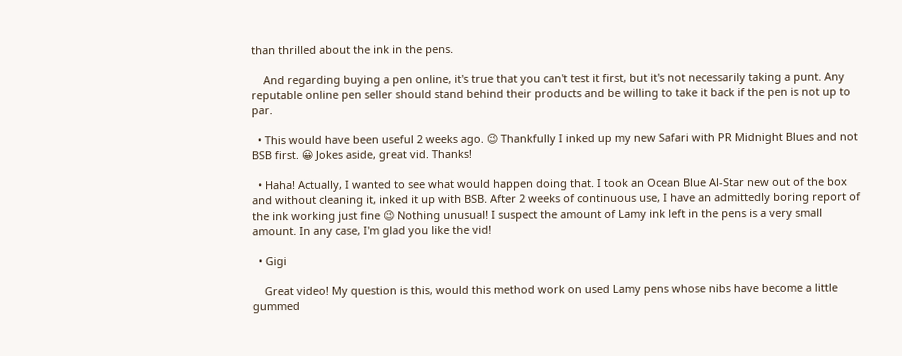than thrilled about the ink in the pens.

    And regarding buying a pen online, it's true that you can't test it first, but it's not necessarily taking a punt. Any reputable online pen seller should stand behind their products and be willing to take it back if the pen is not up to par.

  • This would have been useful 2 weeks ago. 😉 Thankfully I inked up my new Safari with PR Midnight Blues and not BSB first. 😀 Jokes aside, great vid. Thanks!

  • Haha! Actually, I wanted to see what would happen doing that. I took an Ocean Blue Al-Star new out of the box and without cleaning it, inked it up with BSB. After 2 weeks of continuous use, I have an admittedly boring report of the ink working just fine 😉 Nothing unusual! I suspect the amount of Lamy ink left in the pens is a very small amount. In any case, I'm glad you like the vid!

  • Gigi

    Great video! My question is this, would this method work on used Lamy pens whose nibs have become a little gummed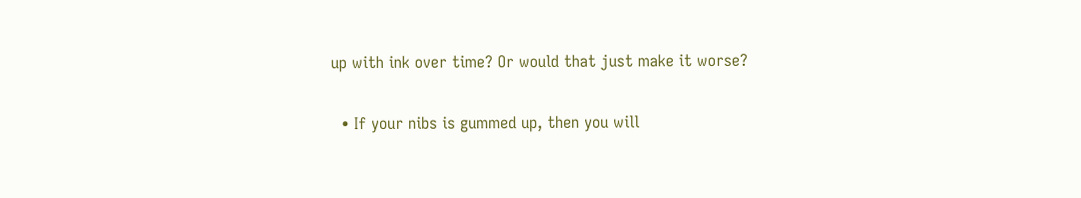up with ink over time? Or would that just make it worse?

  • If your nibs is gummed up, then you will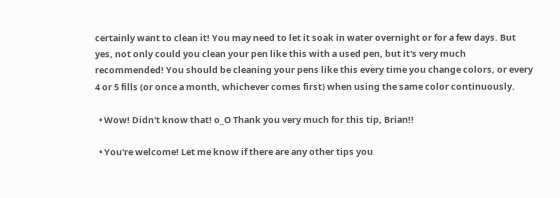certainly want to clean it! You may need to let it soak in water overnight or for a few days. But yes, not only could you clean your pen like this with a used pen, but it's very much recommended! You should be cleaning your pens like this every time you change colors, or every 4 or 5 fills (or once a month, whichever comes first) when using the same color continuously.

  • Wow! Didn't know that! o_O Thank you very much for this tip, Brian!!

  • You're welcome! Let me know if there are any other tips you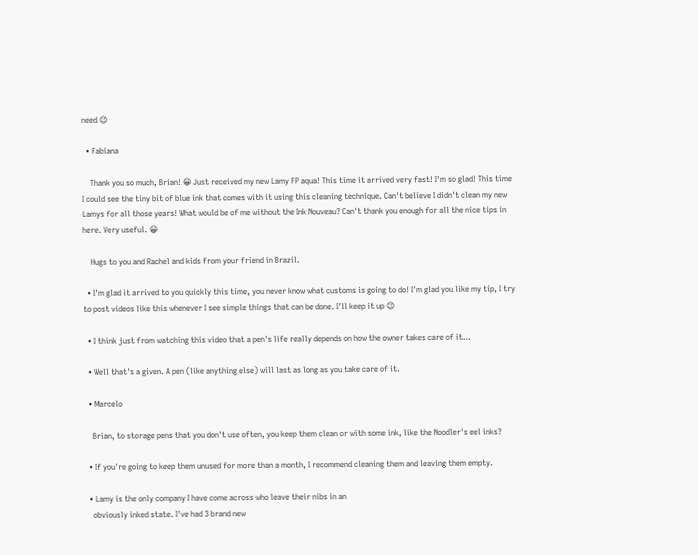need 😉

  • Fabiana

    Thank you so much, Brian! 😀 Just received my new Lamy FP aqua! This time it arrived very fast! I'm so glad! This time I could see the tiny bit of blue ink that comes with it using this cleaning technique. Can't believe I didn't clean my new Lamys for all those years! What would be of me without the Ink Nouveau? Can't thank you enough for all the nice tips in here. Very useful. 😀

    Hugs to you and Rachel and kids from your friend in Brazil.

  • I'm glad it arrived to you quickly this time, you never know what customs is going to do! I'm glad you like my tip, I try to post videos like this whenever I see simple things that can be done. I'll keep it up 😉

  • I think just from watching this video that a pen's life really depends on how the owner takes care of it…

  • Well that's a given. A pen (like anything else) will last as long as you take care of it.

  • Marcelo

    Brian, to storage pens that you don't use often, you keep them clean or with some ink, like the Noodler's eel inks?

  • If you're going to keep them unused for more than a month, I recommend cleaning them and leaving them empty.

  • Lamy is the only company I have come across who leave their nibs in an
    obviously inked state. I've had 3 brand new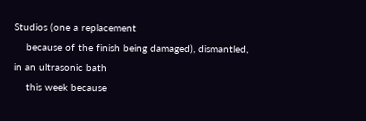Studios (one a replacement
    because of the finish being damaged), dismantled, in an ultrasonic bath
    this week because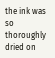the ink was so thoroughly dried on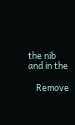the nib and in the

    Remove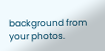background from your photos.